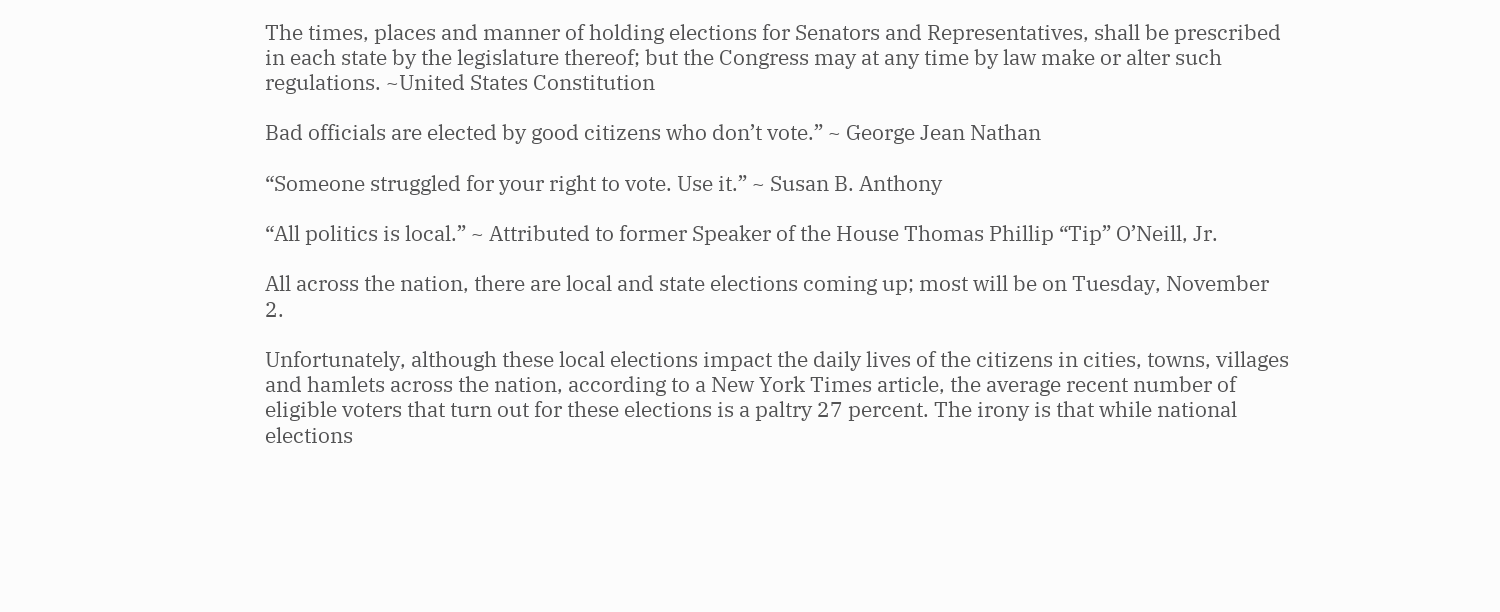The times, places and manner of holding elections for Senators and Representatives, shall be prescribed in each state by the legislature thereof; but the Congress may at any time by law make or alter such regulations. ~United States Constitution

Bad officials are elected by good citizens who don’t vote.” ~ George Jean Nathan

“Someone struggled for your right to vote. Use it.” ~ Susan B. Anthony

“All politics is local.” ~ Attributed to former Speaker of the House Thomas Phillip “Tip” O’Neill, Jr.

All across the nation, there are local and state elections coming up; most will be on Tuesday, November 2.

Unfortunately, although these local elections impact the daily lives of the citizens in cities, towns, villages and hamlets across the nation, according to a New York Times article, the average recent number of eligible voters that turn out for these elections is a paltry 27 percent. The irony is that while national elections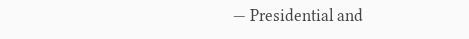— Presidential and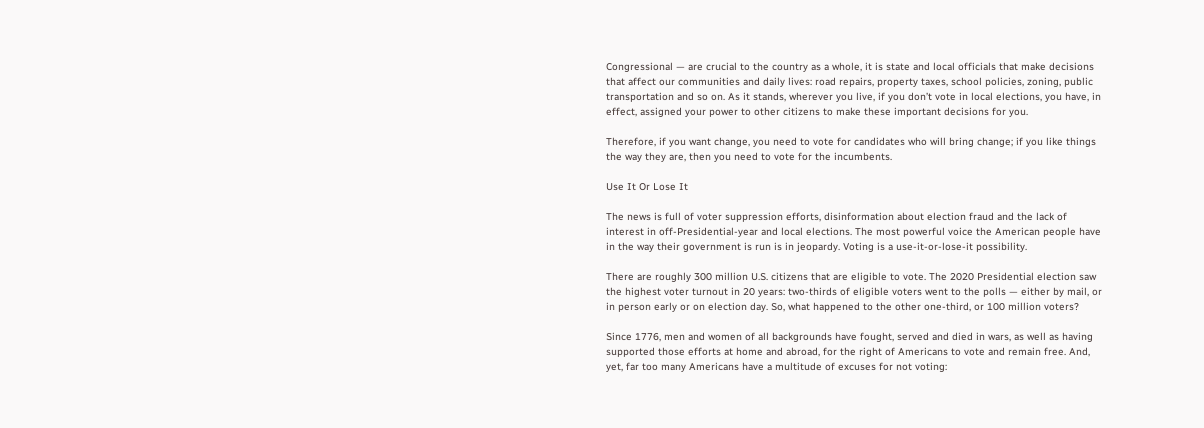Congressional — are crucial to the country as a whole, it is state and local officials that make decisions that affect our communities and daily lives: road repairs, property taxes, school policies, zoning, public transportation and so on. As it stands, wherever you live, if you don’t vote in local elections, you have, in effect, assigned your power to other citizens to make these important decisions for you.

Therefore, if you want change, you need to vote for candidates who will bring change; if you like things the way they are, then you need to vote for the incumbents.

Use It Or Lose It

The news is full of voter suppression efforts, disinformation about election fraud and the lack of interest in off-Presidential-year and local elections. The most powerful voice the American people have in the way their government is run is in jeopardy. Voting is a use-it-or-lose-it possibility.

There are roughly 300 million U.S. citizens that are eligible to vote. The 2020 Presidential election saw the highest voter turnout in 20 years: two-thirds of eligible voters went to the polls — either by mail, or in person early or on election day. So, what happened to the other one-third, or 100 million voters?

Since 1776, men and women of all backgrounds have fought, served and died in wars, as well as having supported those efforts at home and abroad, for the right of Americans to vote and remain free. And, yet, far too many Americans have a multitude of excuses for not voting: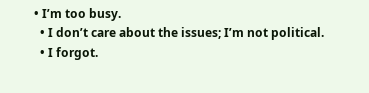• I’m too busy.
  • I don’t care about the issues; I’m not political.
  • I forgot.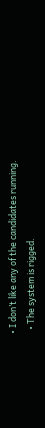• I don’t like any of the candidates running.
  • The system is rigged.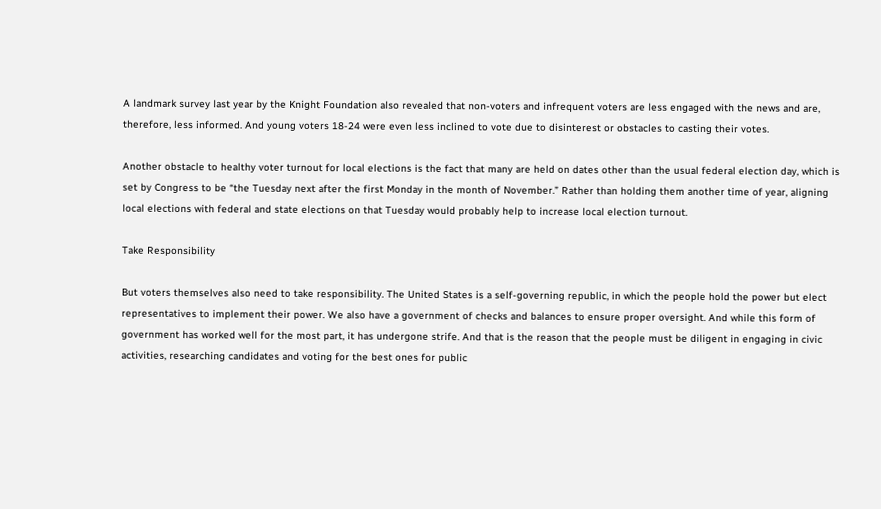A landmark survey last year by the Knight Foundation also revealed that non-voters and infrequent voters are less engaged with the news and are, therefore, less informed. And young voters 18-24 were even less inclined to vote due to disinterest or obstacles to casting their votes.

Another obstacle to healthy voter turnout for local elections is the fact that many are held on dates other than the usual federal election day, which is set by Congress to be “the Tuesday next after the first Monday in the month of November.” Rather than holding them another time of year, aligning local elections with federal and state elections on that Tuesday would probably help to increase local election turnout.

Take Responsibility

But voters themselves also need to take responsibility. The United States is a self-governing republic, in which the people hold the power but elect representatives to implement their power. We also have a government of checks and balances to ensure proper oversight. And while this form of government has worked well for the most part, it has undergone strife. And that is the reason that the people must be diligent in engaging in civic activities, researching candidates and voting for the best ones for public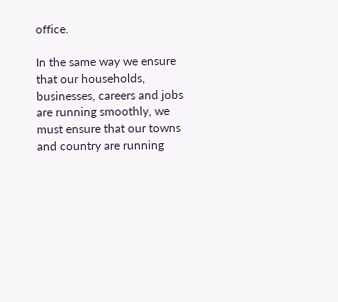office.

In the same way we ensure that our households, businesses, careers and jobs are running smoothly, we must ensure that our towns and country are running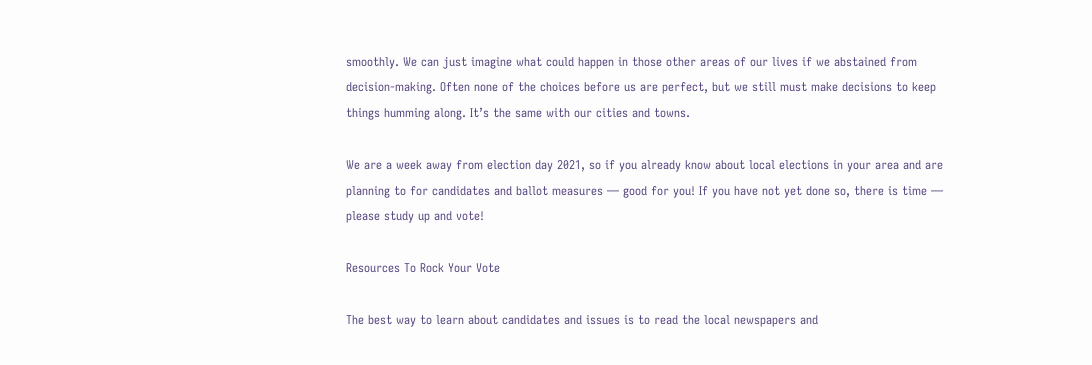smoothly. We can just imagine what could happen in those other areas of our lives if we abstained from decision-making. Often none of the choices before us are perfect, but we still must make decisions to keep things humming along. It’s the same with our cities and towns.

We are a week away from election day 2021, so if you already know about local elections in your area and are planning to for candidates and ballot measures — good for you! If you have not yet done so, there is time — please study up and vote!

Resources To Rock Your Vote

The best way to learn about candidates and issues is to read the local newspapers and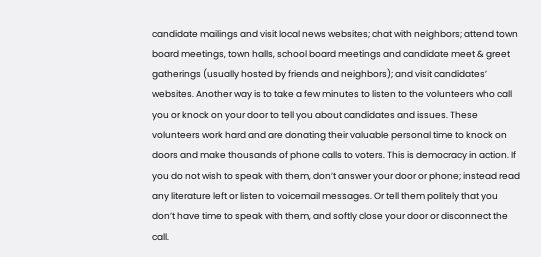candidate mailings and visit local news websites; chat with neighbors; attend town board meetings, town halls, school board meetings and candidate meet & greet gatherings (usually hosted by friends and neighbors); and visit candidates’ websites. Another way is to take a few minutes to listen to the volunteers who call you or knock on your door to tell you about candidates and issues. These volunteers work hard and are donating their valuable personal time to knock on doors and make thousands of phone calls to voters. This is democracy in action. If you do not wish to speak with them, don’t answer your door or phone; instead read any literature left or listen to voicemail messages. Or tell them politely that you don’t have time to speak with them, and softly close your door or disconnect the call.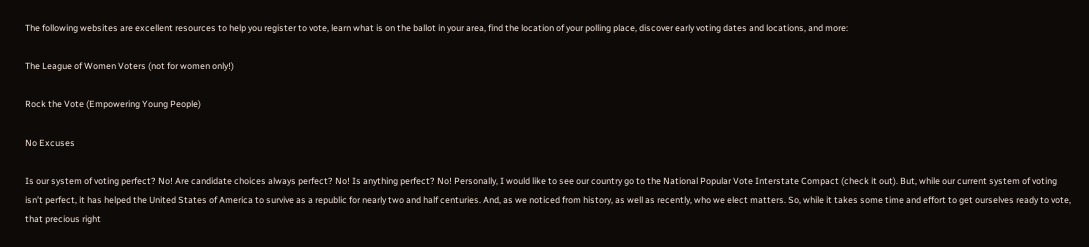The following websites are excellent resources to help you register to vote, learn what is on the ballot in your area, find the location of your polling place, discover early voting dates and locations, and more:

The League of Women Voters (not for women only!)

Rock the Vote (Empowering Young People)

No Excuses

Is our system of voting perfect? No! Are candidate choices always perfect? No! Is anything perfect? No! Personally, I would like to see our country go to the National Popular Vote Interstate Compact (check it out). But, while our current system of voting isn’t perfect, it has helped the United States of America to survive as a republic for nearly two and half centuries. And, as we noticed from history, as well as recently, who we elect matters. So, while it takes some time and effort to get ourselves ready to vote, that precious right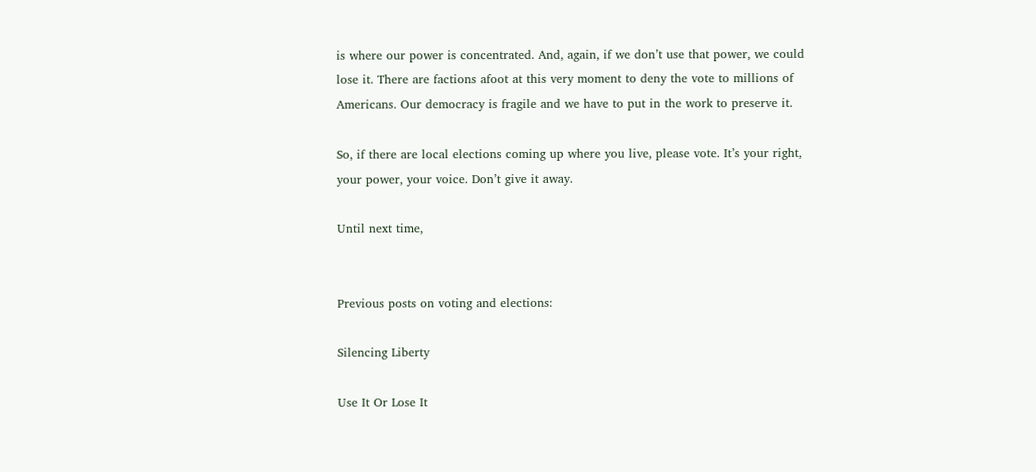is where our power is concentrated. And, again, if we don’t use that power, we could lose it. There are factions afoot at this very moment to deny the vote to millions of Americans. Our democracy is fragile and we have to put in the work to preserve it.

So, if there are local elections coming up where you live, please vote. It’s your right, your power, your voice. Don’t give it away.

Until next time,


Previous posts on voting and elections:

Silencing Liberty

Use It Or Lose It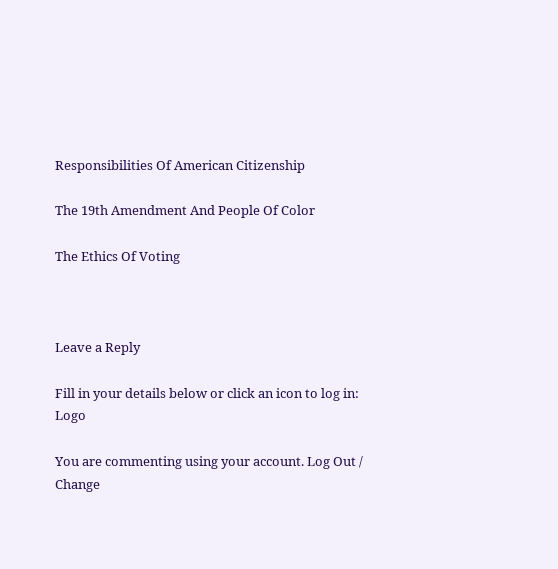Responsibilities Of American Citizenship

The 19th Amendment And People Of Color

The Ethics Of Voting



Leave a Reply

Fill in your details below or click an icon to log in: Logo

You are commenting using your account. Log Out /  Change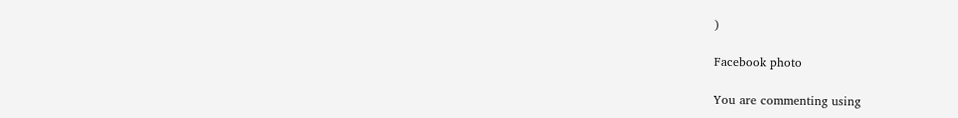)

Facebook photo

You are commenting using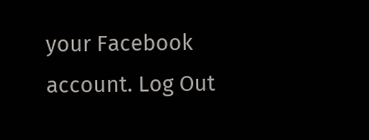your Facebook account. Log Out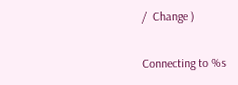/  Change )

Connecting to %s